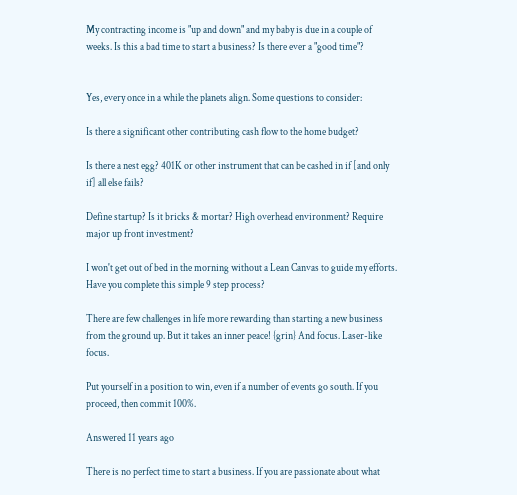My contracting income is "up and down" and my baby is due in a couple of weeks. Is this a bad time to start a business? Is there ever a "good time"?


Yes, every once in a while the planets align. Some questions to consider:

Is there a significant other contributing cash flow to the home budget?

Is there a nest egg? 401K or other instrument that can be cashed in if [and only if] all else fails?

Define startup? Is it bricks & mortar? High overhead environment? Require major up front investment?

I won't get out of bed in the morning without a Lean Canvas to guide my efforts. Have you complete this simple 9 step process?

There are few challenges in life more rewarding than starting a new business from the ground up. But it takes an inner peace! {grin} And focus. Laser-like focus.

Put yourself in a position to win, even if a number of events go south. If you proceed, then commit 100%.

Answered 11 years ago

There is no perfect time to start a business. If you are passionate about what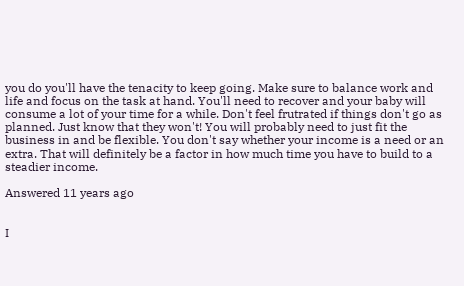you do you'll have the tenacity to keep going. Make sure to balance work and life and focus on the task at hand. You'll need to recover and your baby will consume a lot of your time for a while. Don't feel frutrated if things don't go as planned. Just know that they won't! You will probably need to just fit the business in and be flexible. You don't say whether your income is a need or an extra. That will definitely be a factor in how much time you have to build to a steadier income.

Answered 11 years ago


I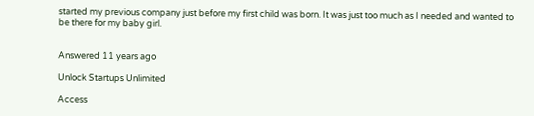started my previous company just before my first child was born. It was just too much as I needed and wanted to be there for my baby girl.


Answered 11 years ago

Unlock Startups Unlimited

Access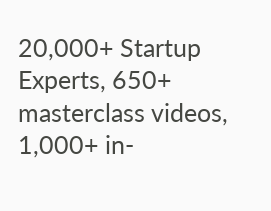20,000+ Startup Experts, 650+ masterclass videos, 1,000+ in-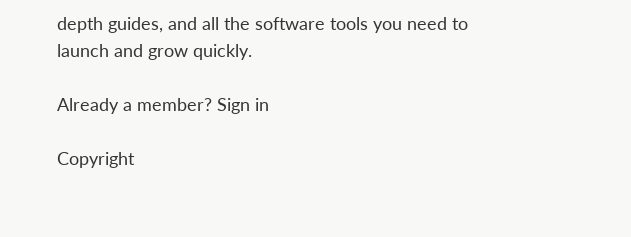depth guides, and all the software tools you need to launch and grow quickly.

Already a member? Sign in

Copyright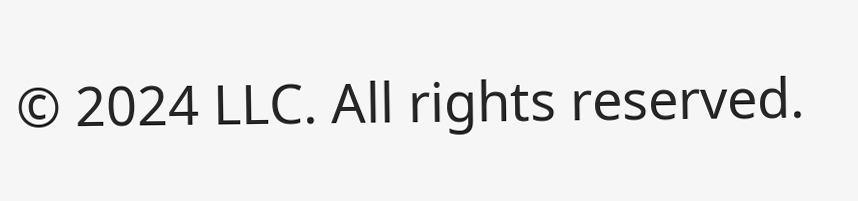© 2024 LLC. All rights reserved.